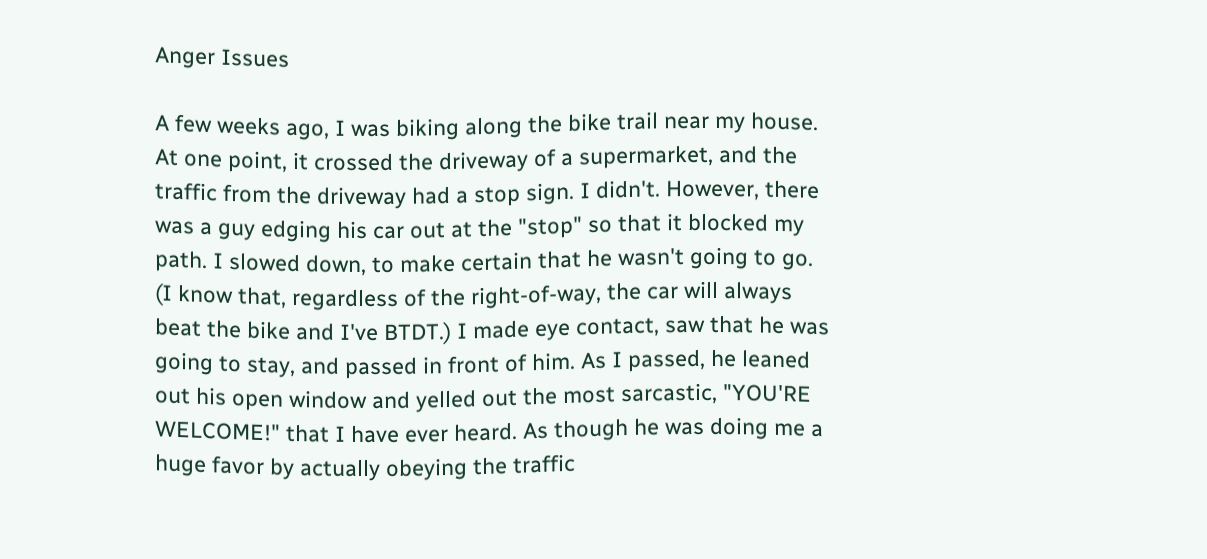Anger Issues

A few weeks ago, I was biking along the bike trail near my house. At one point, it crossed the driveway of a supermarket, and the traffic from the driveway had a stop sign. I didn't. However, there was a guy edging his car out at the "stop" so that it blocked my path. I slowed down, to make certain that he wasn't going to go. (I know that, regardless of the right-of-way, the car will always beat the bike and I've BTDT.) I made eye contact, saw that he was going to stay, and passed in front of him. As I passed, he leaned out his open window and yelled out the most sarcastic, "YOU'RE WELCOME!" that I have ever heard. As though he was doing me a huge favor by actually obeying the traffic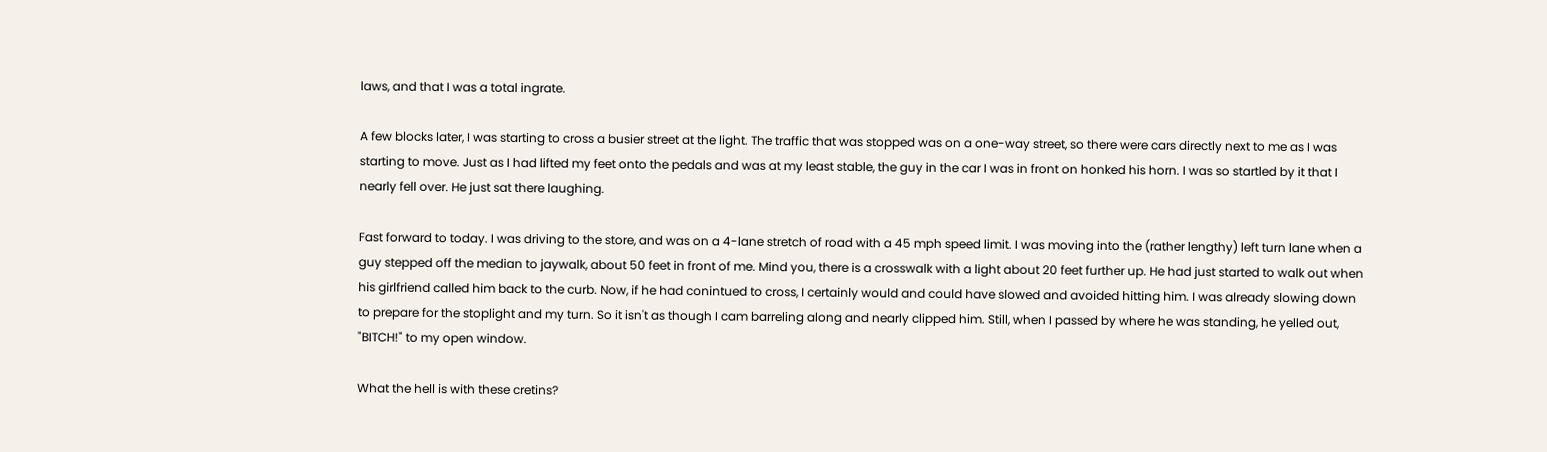laws, and that I was a total ingrate.

A few blocks later, I was starting to cross a busier street at the light. The traffic that was stopped was on a one-way street, so there were cars directly next to me as I was starting to move. Just as I had lifted my feet onto the pedals and was at my least stable, the guy in the car I was in front on honked his horn. I was so startled by it that I nearly fell over. He just sat there laughing.

Fast forward to today. I was driving to the store, and was on a 4-lane stretch of road with a 45 mph speed limit. I was moving into the (rather lengthy) left turn lane when a guy stepped off the median to jaywalk, about 50 feet in front of me. Mind you, there is a crosswalk with a light about 20 feet further up. He had just started to walk out when his girlfriend called him back to the curb. Now, if he had conintued to cross, I certainly would and could have slowed and avoided hitting him. I was already slowing down to prepare for the stoplight and my turn. So it isn't as though I cam barreling along and nearly clipped him. Still, when I passed by where he was standing, he yelled out, "BITCH!" to my open window.

What the hell is with these cretins?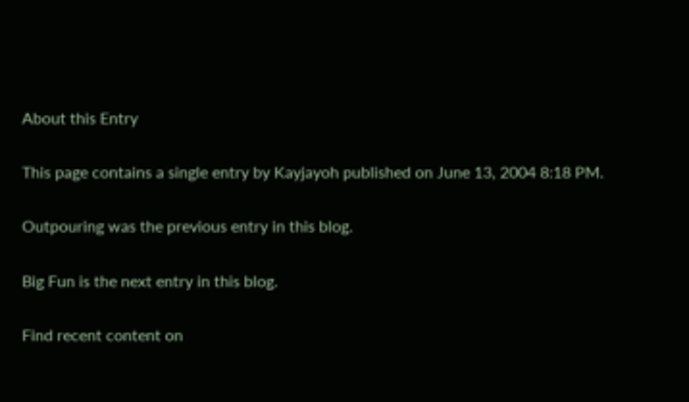About this Entry

This page contains a single entry by Kayjayoh published on June 13, 2004 8:18 PM.

Outpouring was the previous entry in this blog.

Big Fun is the next entry in this blog.

Find recent content on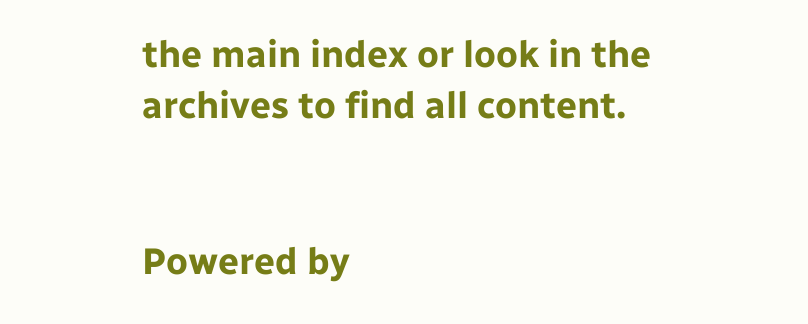the main index or look in the archives to find all content.


Powered by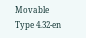Movable Type 4.32-en